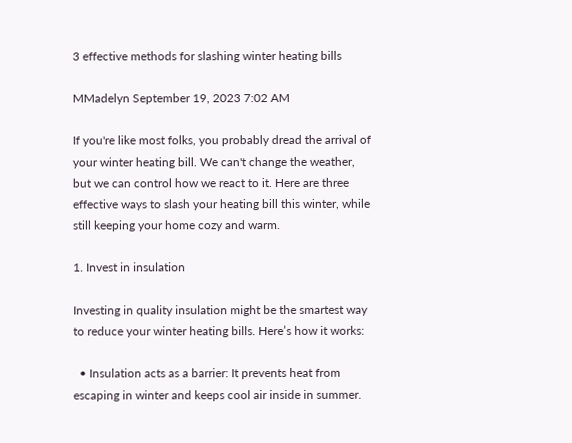3 effective methods for slashing winter heating bills

MMadelyn September 19, 2023 7:02 AM

If you're like most folks, you probably dread the arrival of your winter heating bill. We can't change the weather, but we can control how we react to it. Here are three effective ways to slash your heating bill this winter, while still keeping your home cozy and warm.

1. Invest in insulation

Investing in quality insulation might be the smartest way to reduce your winter heating bills. Here’s how it works:

  • Insulation acts as a barrier: It prevents heat from escaping in winter and keeps cool air inside in summer.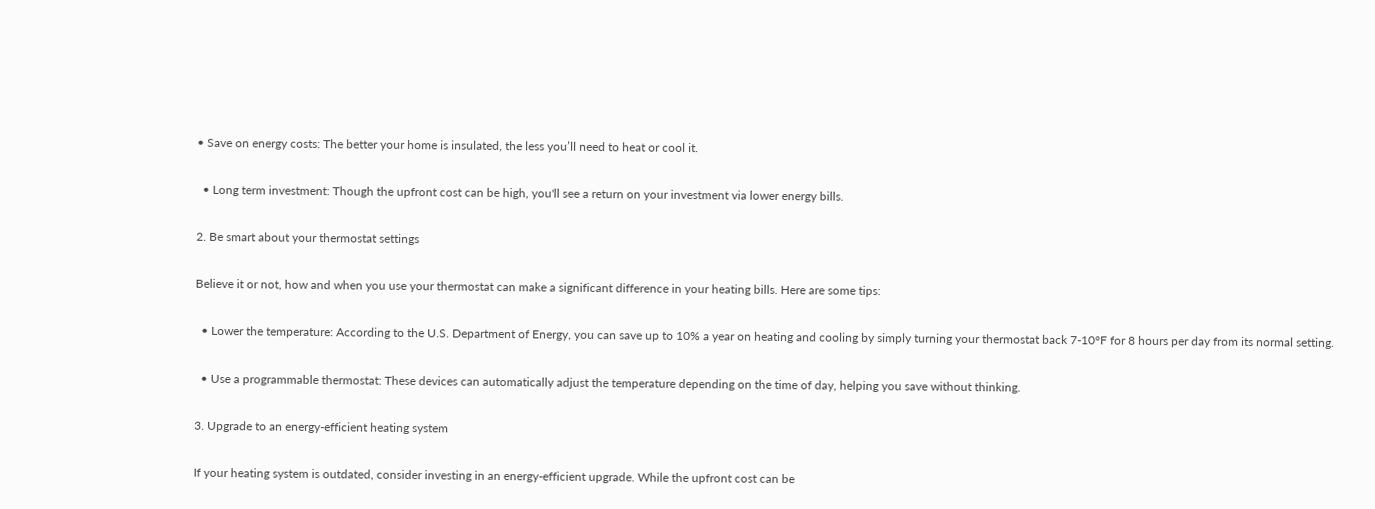• Save on energy costs: The better your home is insulated, the less you’ll need to heat or cool it.

  • Long term investment: Though the upfront cost can be high, you'll see a return on your investment via lower energy bills.

2. Be smart about your thermostat settings

Believe it or not, how and when you use your thermostat can make a significant difference in your heating bills. Here are some tips:

  • Lower the temperature: According to the U.S. Department of Energy, you can save up to 10% a year on heating and cooling by simply turning your thermostat back 7-10°F for 8 hours per day from its normal setting.

  • Use a programmable thermostat: These devices can automatically adjust the temperature depending on the time of day, helping you save without thinking.

3. Upgrade to an energy-efficient heating system

If your heating system is outdated, consider investing in an energy-efficient upgrade. While the upfront cost can be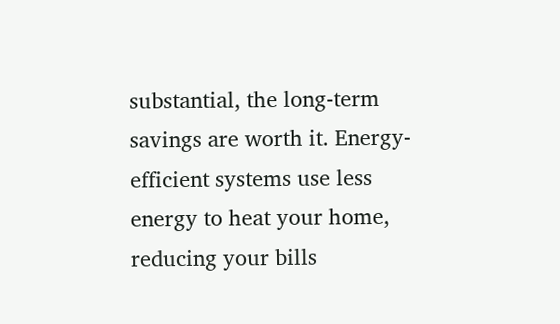substantial, the long-term savings are worth it. Energy-efficient systems use less energy to heat your home, reducing your bills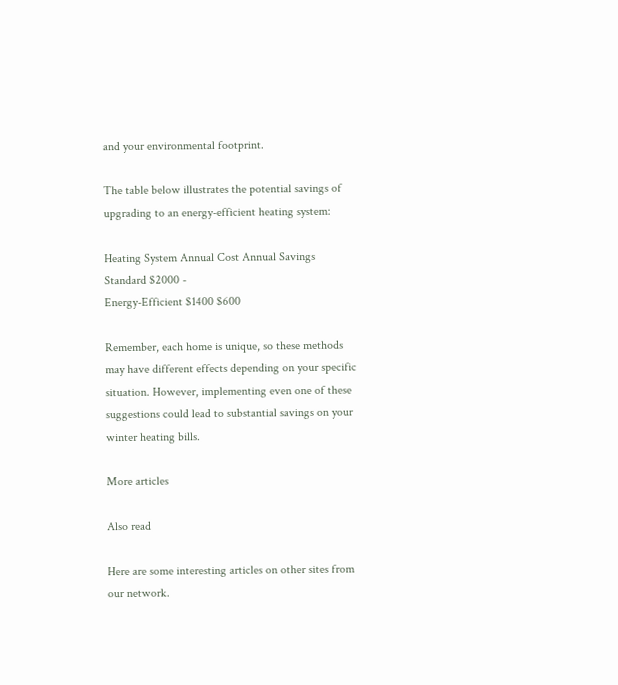and your environmental footprint.

The table below illustrates the potential savings of upgrading to an energy-efficient heating system:

Heating System Annual Cost Annual Savings
Standard $2000 -
Energy-Efficient $1400 $600

Remember, each home is unique, so these methods may have different effects depending on your specific situation. However, implementing even one of these suggestions could lead to substantial savings on your winter heating bills.

More articles

Also read

Here are some interesting articles on other sites from our network.